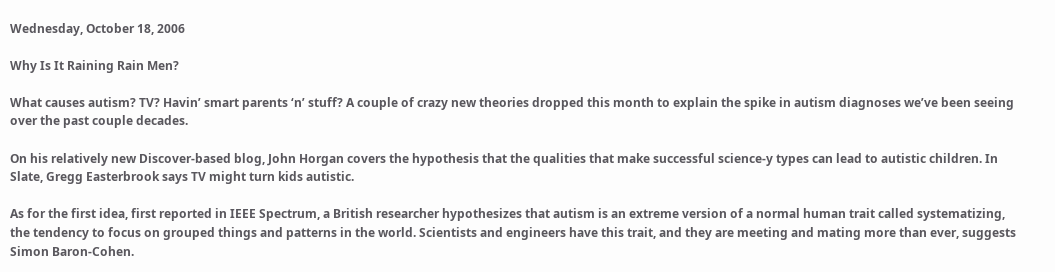Wednesday, October 18, 2006

Why Is It Raining Rain Men?

What causes autism? TV? Havin’ smart parents ‘n’ stuff? A couple of crazy new theories dropped this month to explain the spike in autism diagnoses we’ve been seeing over the past couple decades.

On his relatively new Discover-based blog, John Horgan covers the hypothesis that the qualities that make successful science-y types can lead to autistic children. In Slate, Gregg Easterbrook says TV might turn kids autistic.

As for the first idea, first reported in IEEE Spectrum, a British researcher hypothesizes that autism is an extreme version of a normal human trait called systematizing, the tendency to focus on grouped things and patterns in the world. Scientists and engineers have this trait, and they are meeting and mating more than ever, suggests Simon Baron-Cohen.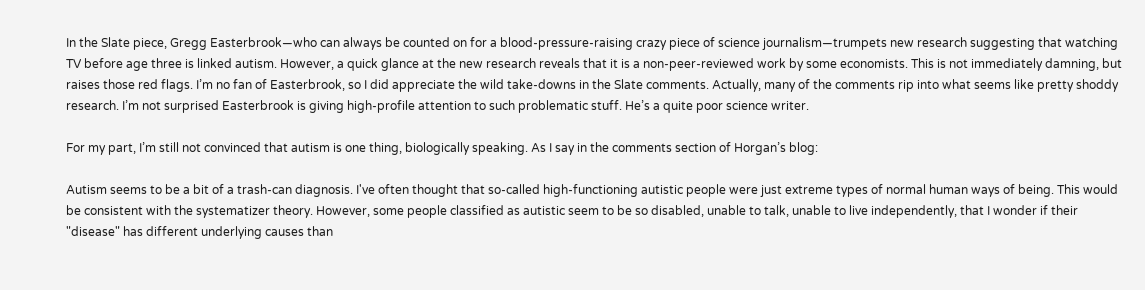In the Slate piece, Gregg Easterbrook—who can always be counted on for a blood-pressure-raising crazy piece of science journalism—trumpets new research suggesting that watching TV before age three is linked autism. However, a quick glance at the new research reveals that it is a non-peer-reviewed work by some economists. This is not immediately damning, but raises those red flags. I’m no fan of Easterbrook, so I did appreciate the wild take-downs in the Slate comments. Actually, many of the comments rip into what seems like pretty shoddy research. I’m not surprised Easterbrook is giving high-profile attention to such problematic stuff. He’s a quite poor science writer.

For my part, I’m still not convinced that autism is one thing, biologically speaking. As I say in the comments section of Horgan’s blog:

Autism seems to be a bit of a trash-can diagnosis. I've often thought that so-called high-functioning autistic people were just extreme types of normal human ways of being. This would be consistent with the systematizer theory. However, some people classified as autistic seem to be so disabled, unable to talk, unable to live independently, that I wonder if their "disease" has different underlying causes than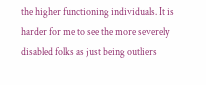the higher functioning individuals. It is harder for me to see the more severely disabled folks as just being outliers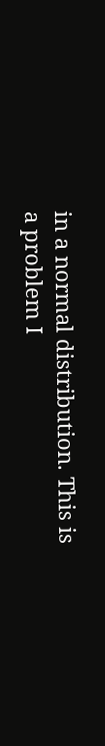in a normal distribution. This is a problem I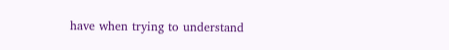have when trying to understand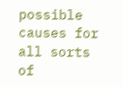possible causes for all sorts of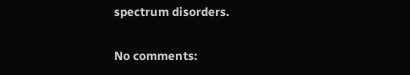spectrum disorders.

No comments: